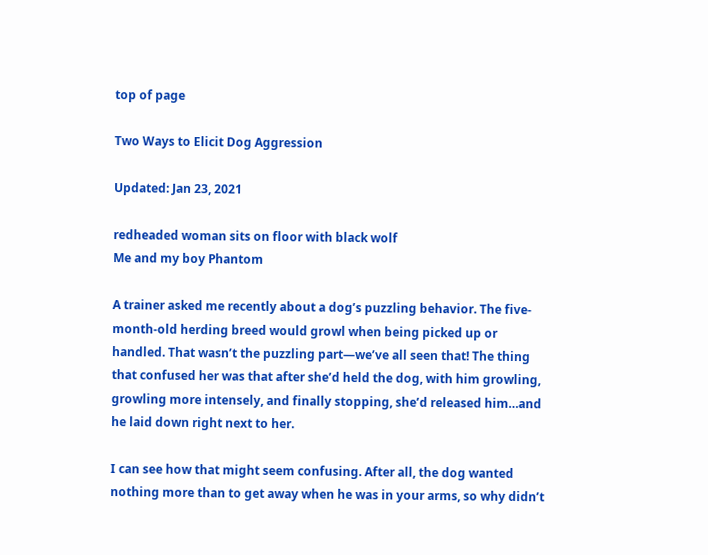top of page

Two Ways to Elicit Dog Aggression

Updated: Jan 23, 2021

redheaded woman sits on floor with black wolf
Me and my boy Phantom

A trainer asked me recently about a dog’s puzzling behavior. The five-month-old herding breed would growl when being picked up or handled. That wasn’t the puzzling part—we’ve all seen that! The thing that confused her was that after she’d held the dog, with him growling, growling more intensely, and finally stopping, she’d released him…and he laid down right next to her.

I can see how that might seem confusing. After all, the dog wanted nothing more than to get away when he was in your arms, so why didn’t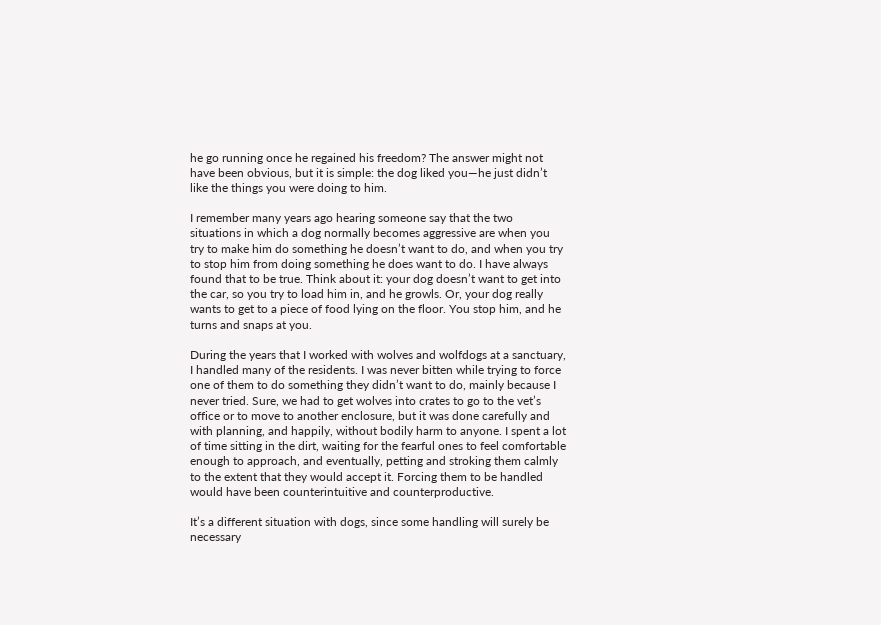he go running once he regained his freedom? The answer might not have been obvious, but it is simple: the dog liked you—he just didn’t like the things you were doing to him.

I remember many years ago hearing someone say that the two situations in which a dog normally becomes aggressive are when you try to make him do something he doesn’t want to do, and when you try to stop him from doing something he does want to do. I have always found that to be true. Think about it: your dog doesn’t want to get into the car, so you try to load him in, and he growls. Or, your dog really wants to get to a piece of food lying on the floor. You stop him, and he turns and snaps at you.

During the years that I worked with wolves and wolfdogs at a sanctuary, I handled many of the residents. I was never bitten while trying to force one of them to do something they didn’t want to do, mainly because I never tried. Sure, we had to get wolves into crates to go to the vet’s office or to move to another enclosure, but it was done carefully and with planning, and happily, without bodily harm to anyone. I spent a lot of time sitting in the dirt, waiting for the fearful ones to feel comfortable enough to approach, and eventually, petting and stroking them calmly to the extent that they would accept it. Forcing them to be handled would have been counterintuitive and counterproductive.

It’s a different situation with dogs, since some handling will surely be necessary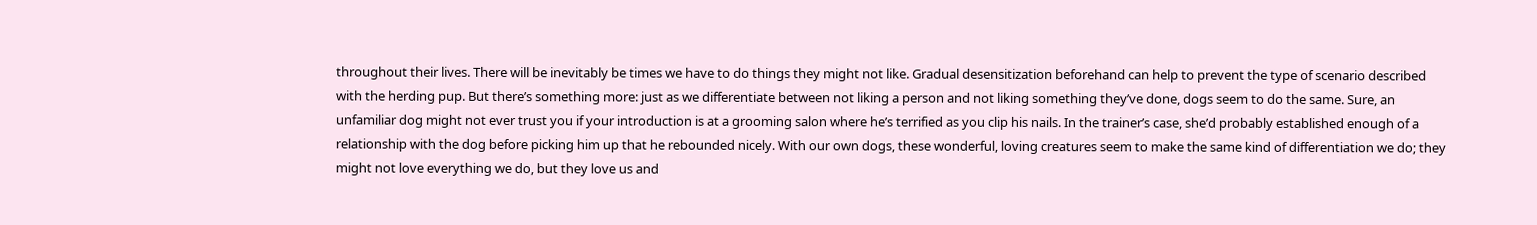throughout their lives. There will be inevitably be times we have to do things they might not like. Gradual desensitization beforehand can help to prevent the type of scenario described with the herding pup. But there’s something more: just as we differentiate between not liking a person and not liking something they’ve done, dogs seem to do the same. Sure, an unfamiliar dog might not ever trust you if your introduction is at a grooming salon where he’s terrified as you clip his nails. In the trainer’s case, she’d probably established enough of a relationship with the dog before picking him up that he rebounded nicely. With our own dogs, these wonderful, loving creatures seem to make the same kind of differentiation we do; they might not love everything we do, but they love us and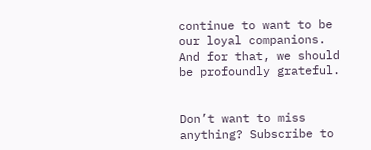continue to want to be our loyal companions. And for that, we should be profoundly grateful.


Don’t want to miss anything? Subscribe to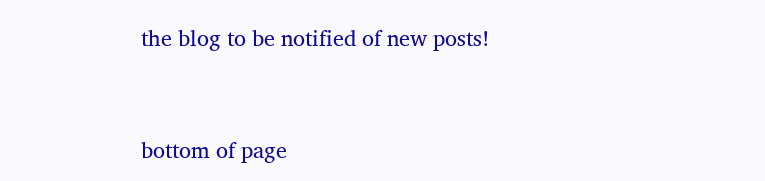the blog to be notified of new posts!


bottom of page